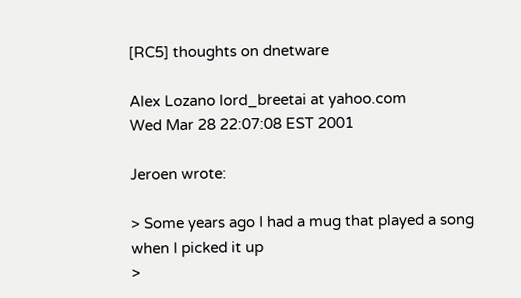[RC5] thoughts on dnetware

Alex Lozano lord_breetai at yahoo.com
Wed Mar 28 22:07:08 EST 2001

Jeroen wrote:

> Some years ago I had a mug that played a song when I picked it up
>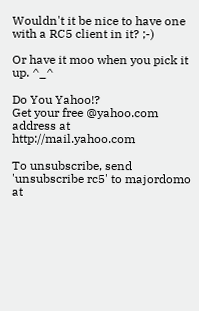Wouldn't it be nice to have one with a RC5 client in it? ;-)

Or have it moo when you pick it up. ^_^

Do You Yahoo!?
Get your free @yahoo.com address at http://mail.yahoo.com

To unsubscribe, send 'unsubscribe rc5' to majordomo at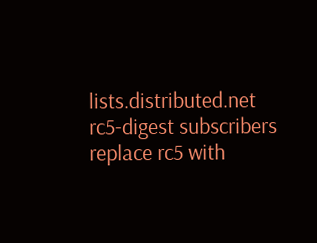lists.distributed.net
rc5-digest subscribers replace rc5 with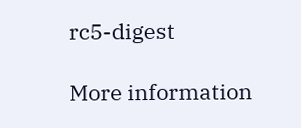rc5-digest

More information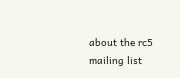about the rc5 mailing list